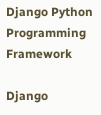Django Python Programming Framework

Django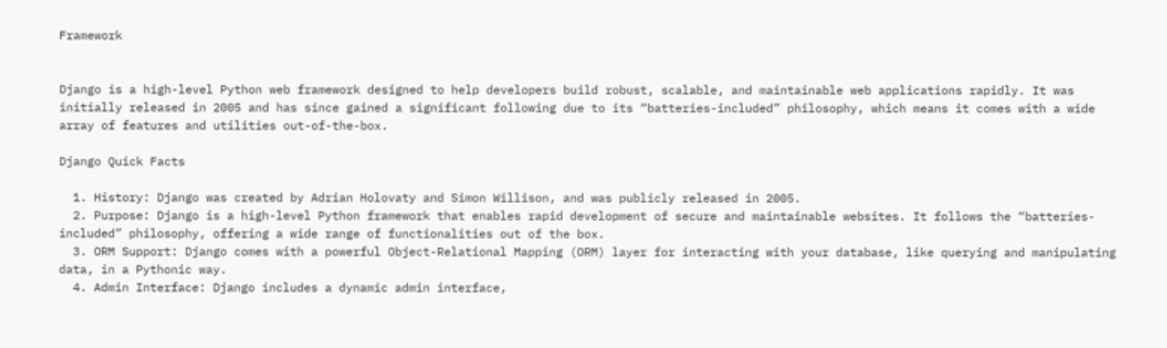Framework


Django is a high-level Python web framework designed to help developers build robust, scalable, and maintainable web applications rapidly. It was initially released in 2005 and has since gained a significant following due to its “batteries-included” philosophy, which means it comes with a wide array of features and utilities out-of-the-box.

Django Quick Facts

  1. History: Django was created by Adrian Holovaty and Simon Willison, and was publicly released in 2005.
  2. Purpose: Django is a high-level Python framework that enables rapid development of secure and maintainable websites. It follows the “batteries-included” philosophy, offering a wide range of functionalities out of the box.
  3. ORM Support: Django comes with a powerful Object-Relational Mapping (ORM) layer for interacting with your database, like querying and manipulating data, in a Pythonic way.
  4. Admin Interface: Django includes a dynamic admin interface,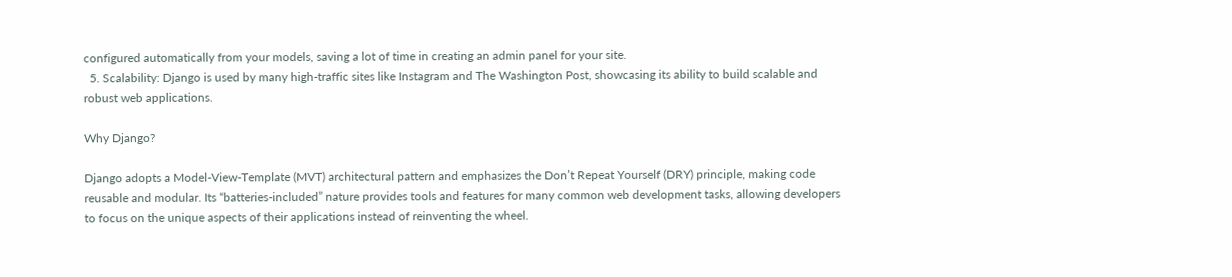configured automatically from your models, saving a lot of time in creating an admin panel for your site.
  5. Scalability: Django is used by many high-traffic sites like Instagram and The Washington Post, showcasing its ability to build scalable and robust web applications.

Why Django?

Django adopts a Model-View-Template (MVT) architectural pattern and emphasizes the Don’t Repeat Yourself (DRY) principle, making code reusable and modular. Its “batteries-included” nature provides tools and features for many common web development tasks, allowing developers to focus on the unique aspects of their applications instead of reinventing the wheel.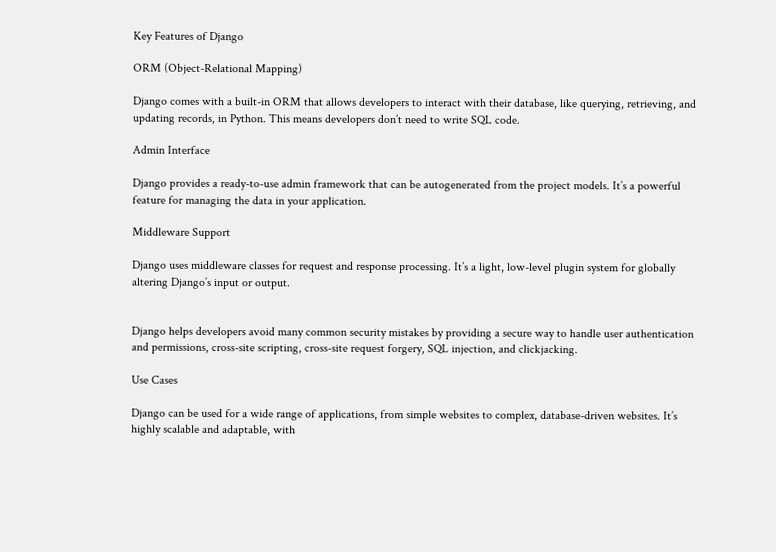Key Features of Django

ORM (Object-Relational Mapping)

Django comes with a built-in ORM that allows developers to interact with their database, like querying, retrieving, and updating records, in Python. This means developers don’t need to write SQL code.

Admin Interface

Django provides a ready-to-use admin framework that can be autogenerated from the project models. It’s a powerful feature for managing the data in your application.

Middleware Support

Django uses middleware classes for request and response processing. It’s a light, low-level plugin system for globally altering Django’s input or output.


Django helps developers avoid many common security mistakes by providing a secure way to handle user authentication and permissions, cross-site scripting, cross-site request forgery, SQL injection, and clickjacking.

Use Cases

Django can be used for a wide range of applications, from simple websites to complex, database-driven websites. It’s highly scalable and adaptable, with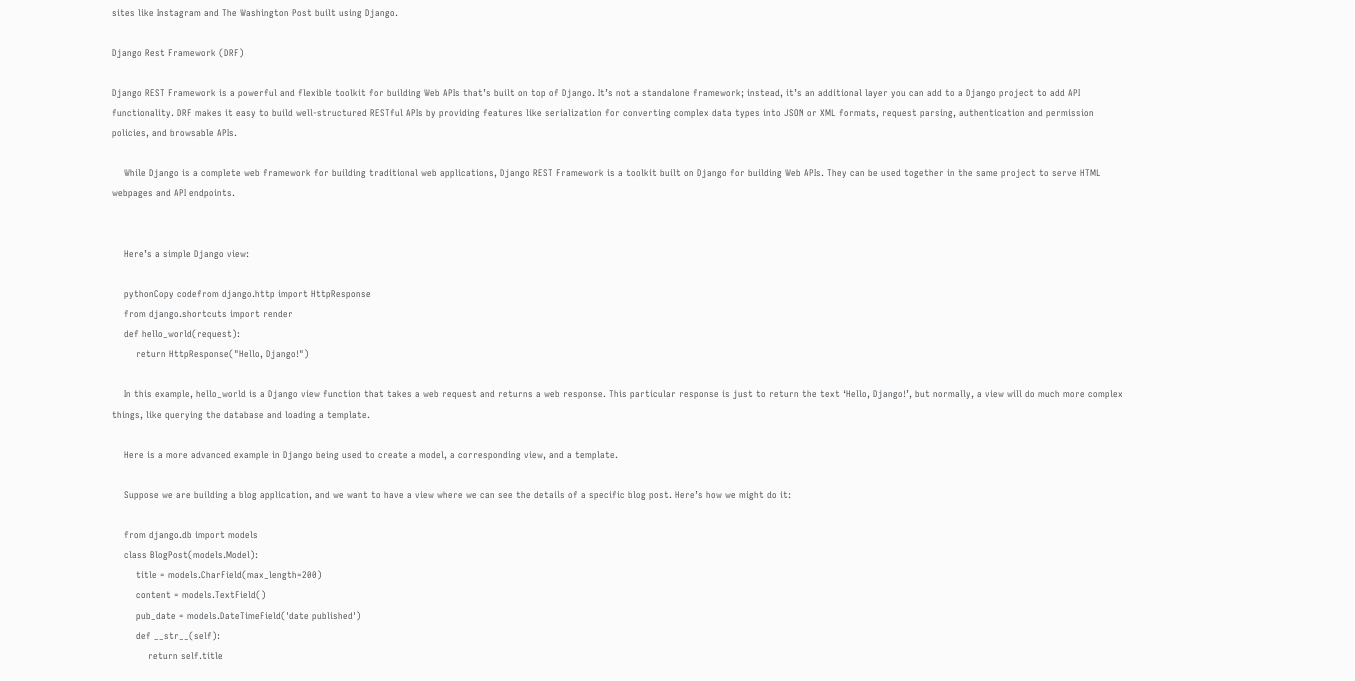sites like Instagram and The Washington Post built using Django.

Django Rest Framework (DRF)

Django REST Framework is a powerful and flexible toolkit for building Web APIs that’s built on top of Django. It’s not a standalone framework; instead, it’s an additional layer you can add to a Django project to add API functionality. DRF makes it easy to build well-structured RESTful APIs by providing features like serialization for converting complex data types into JSON or XML formats, request parsing, authentication and permission policies, and browsable APIs.

    While Django is a complete web framework for building traditional web applications, Django REST Framework is a toolkit built on Django for building Web APIs. They can be used together in the same project to serve HTML webpages and API endpoints.


    Here’s a simple Django view:

    pythonCopy codefrom django.http import HttpResponse
    from django.shortcuts import render
    def hello_world(request):
        return HttpResponse("Hello, Django!")

    In this example, hello_world is a Django view function that takes a web request and returns a web response. This particular response is just to return the text ‘Hello, Django!’, but normally, a view will do much more complex things, like querying the database and loading a template.

    Here is a more advanced example in Django being used to create a model, a corresponding view, and a template.

    Suppose we are building a blog application, and we want to have a view where we can see the details of a specific blog post. Here’s how we might do it:

    from django.db import models
    class BlogPost(models.Model):
        title = models.CharField(max_length=200)
        content = models.TextField()
        pub_date = models.DateTimeField('date published')
        def __str__(self):
            return self.title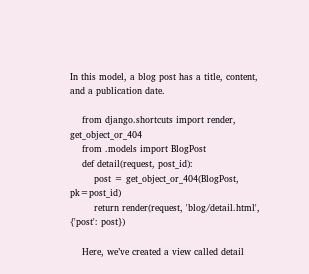In this model, a blog post has a title, content, and a publication date.

    from django.shortcuts import render, get_object_or_404
    from .models import BlogPost
    def detail(request, post_id):
        post = get_object_or_404(BlogPost, pk=post_id)
        return render(request, 'blog/detail.html', {'post': post})

    Here, we’ve created a view called detail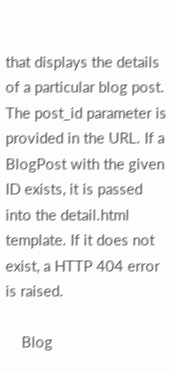that displays the details of a particular blog post. The post_id parameter is provided in the URL. If a BlogPost with the given ID exists, it is passed into the detail.html template. If it does not exist, a HTTP 404 error is raised.

    Blog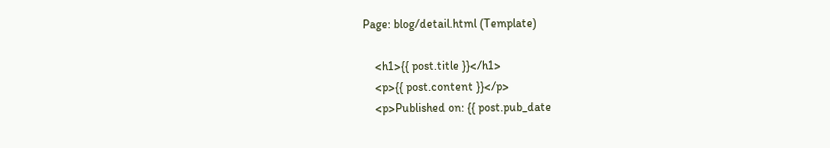Page: blog/detail.html (Template)

    <h1>{{ post.title }}</h1>
    <p>{{ post.content }}</p>
    <p>Published on: {{ post.pub_date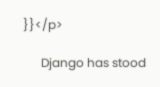}}</p>

      Django has stood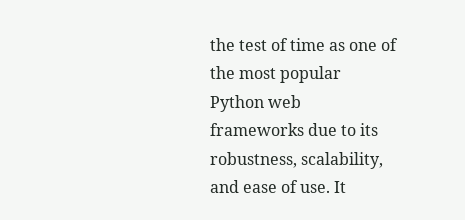the test of time as one of the most popular Python web frameworks due to its robustness, scalability, and ease of use. It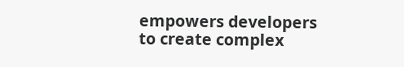empowers developers to create complex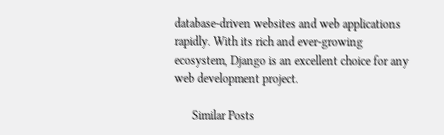database-driven websites and web applications rapidly. With its rich and ever-growing ecosystem, Django is an excellent choice for any web development project.

      Similar Posts